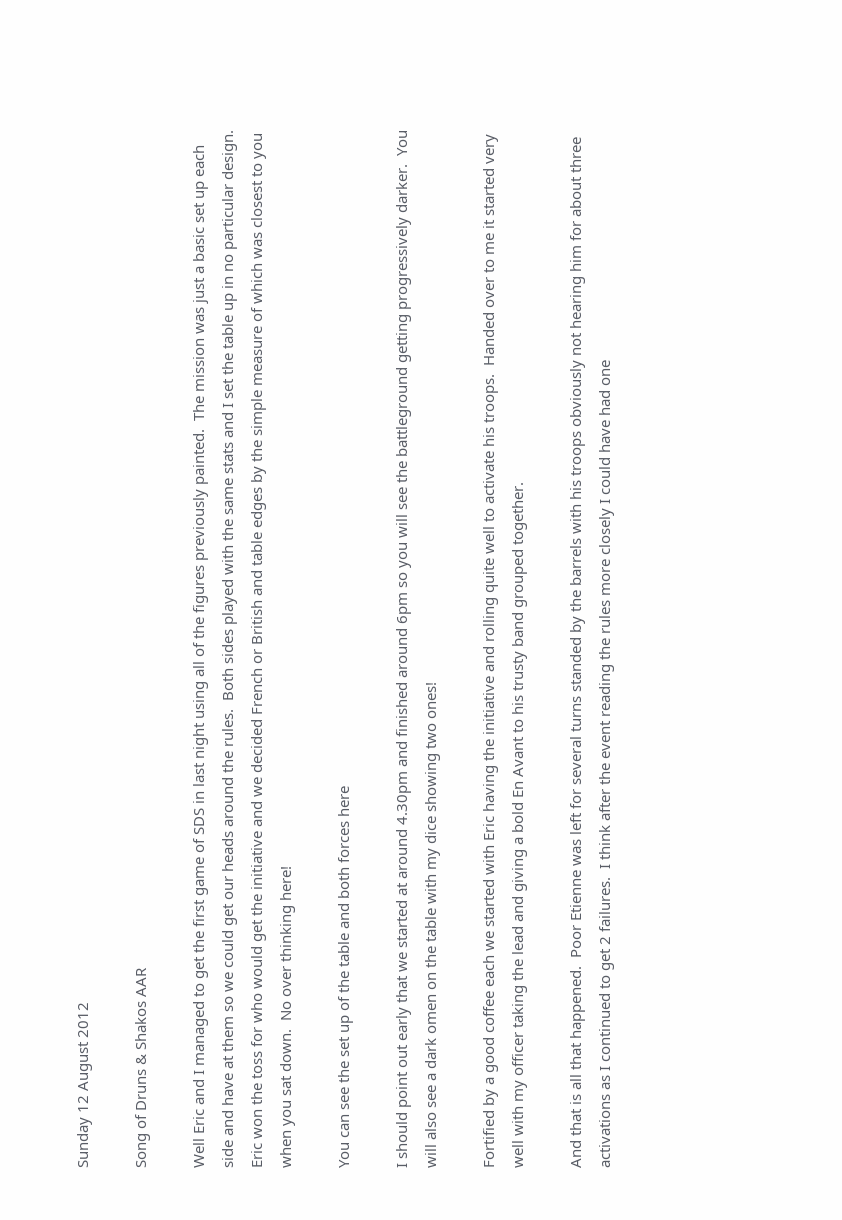Sunday 12 August 2012

Song of Druns & Shakos AAR

Well Eric and I managed to get the first game of SDS in last night using all of the figures previously painted.  The mission was just a basic set up each side and have at them so we could get our heads around the rules.  Both sides played with the same stats and I set the table up in no particular design.  Eric won the toss for who would get the initiative and we decided French or British and table edges by the simple measure of which was closest to you when you sat down.  No over thinking here!

You can see the set up of the table and both forces here

I should point out early that we started at around 4.30pm and finished around 6pm so you will see the battleground getting progressively darker.  You will also see a dark omen on the table with my dice showing two ones!

Fortified by a good coffee each we started with Eric having the initiative and rolling quite well to activate his troops.  Handed over to me it started very well with my officer taking the lead and giving a bold En Avant to his trusty band grouped together.

And that is all that happened.  Poor Etienne was left for several turns standed by the barrels with his troops obviously not hearing him for about three activations as I continued to get 2 failures.  I think after the event reading the rules more closely I could have had one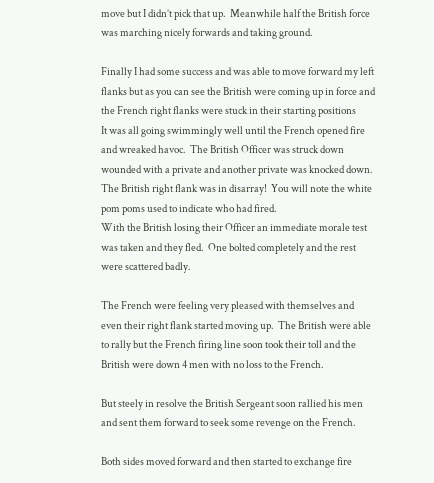move but I didn’t pick that up.  Meanwhile half the British force was marching nicely forwards and taking ground.

Finally I had some success and was able to move forward my left flanks but as you can see the British were coming up in force and the French right flanks were stuck in their starting positions
It was all going swimmingly well until the French opened fire and wreaked havoc.  The British Officer was struck down wounded with a private and another private was knocked down.  The British right flank was in disarray!  You will note the white pom poms used to indicate who had fired.
With the British losing their Officer an immediate morale test was taken and they fled.  One bolted completely and the rest were scattered badly.

The French were feeling very pleased with themselves and even their right flank started moving up.  The British were able to rally but the French firing line soon took their toll and the British were down 4 men with no loss to the French.

But steely in resolve the British Sergeant soon rallied his men and sent them forward to seek some revenge on the French.

Both sides moved forward and then started to exchange fire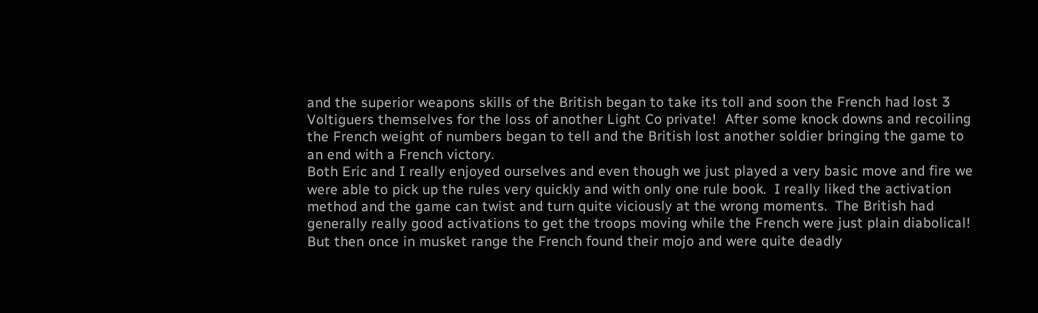and the superior weapons skills of the British began to take its toll and soon the French had lost 3 Voltiguers themselves for the loss of another Light Co private!  After some knock downs and recoiling the French weight of numbers began to tell and the British lost another soldier bringing the game to an end with a French victory.
Both Eric and I really enjoyed ourselves and even though we just played a very basic move and fire we were able to pick up the rules very quickly and with only one rule book.  I really liked the activation method and the game can twist and turn quite viciously at the wrong moments.  The British had generally really good activations to get the troops moving while the French were just plain diabolical!  But then once in musket range the French found their mojo and were quite deadly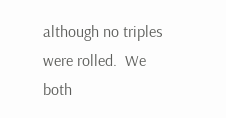although no triples were rolled.  We both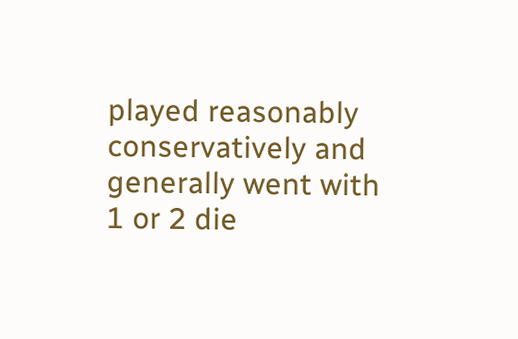played reasonably conservatively and generally went with 1 or 2 die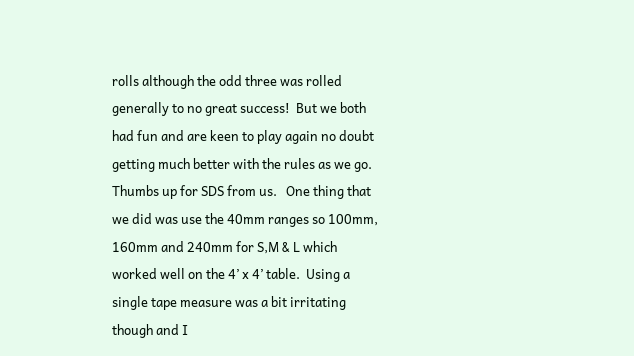rolls although the odd three was rolled generally to no great success!  But we both had fun and are keen to play again no doubt getting much better with the rules as we go.  Thumbs up for SDS from us.   One thing that we did was use the 40mm ranges so 100mm, 160mm and 240mm for S,M & L which worked well on the 4’ x 4’ table.  Using a single tape measure was a bit irritating though and I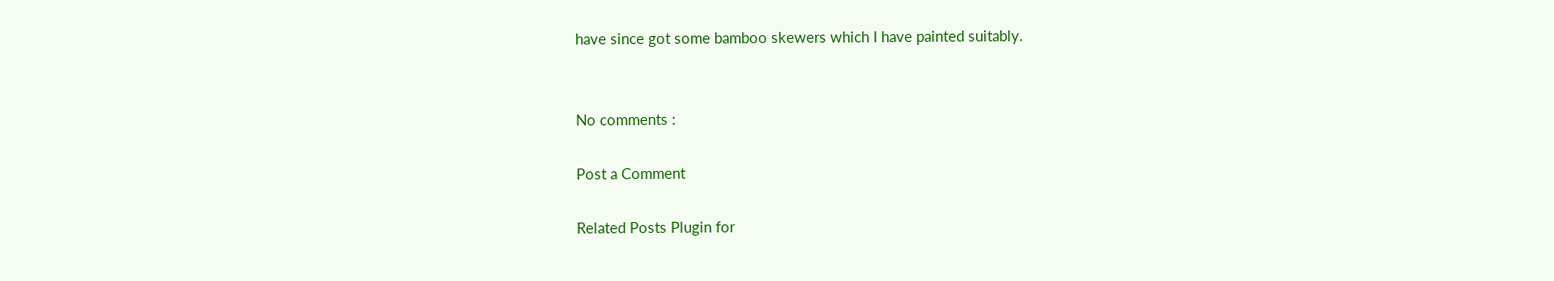have since got some bamboo skewers which I have painted suitably.


No comments :

Post a Comment

Related Posts Plugin for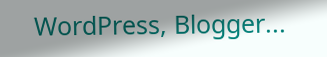WordPress, Blogger...